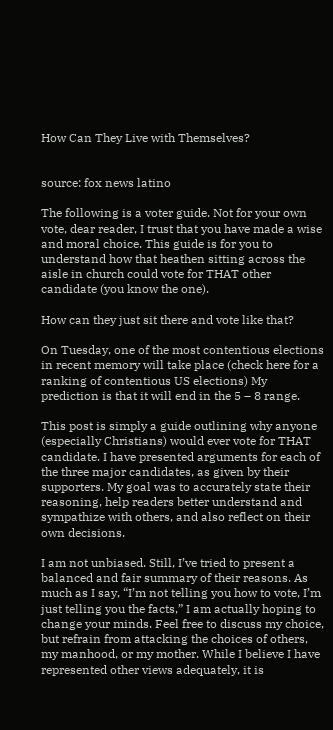How Can They Live with Themselves?


source: fox news latino

The following is a voter guide. Not for your own vote, dear reader, I trust that you have made a wise and moral choice. This guide is for you to understand how that heathen sitting across the aisle in church could vote for THAT other candidate (you know the one).

How can they just sit there and vote like that?

On Tuesday, one of the most contentious elections in recent memory will take place (check here for a ranking of contentious US elections) My prediction is that it will end in the 5 – 8 range.

This post is simply a guide outlining why anyone (especially Christians) would ever vote for THAT candidate. I have presented arguments for each of the three major candidates, as given by their supporters. My goal was to accurately state their reasoning, help readers better understand and sympathize with others, and also reflect on their own decisions.

I am not unbiased. Still, I’ve tried to present a balanced and fair summary of their reasons. As much as I say, “I’m not telling you how to vote, I’m just telling you the facts,” I am actually hoping to change your minds. Feel free to discuss my choice, but refrain from attacking the choices of others, my manhood, or my mother. While I believe I have represented other views adequately, it is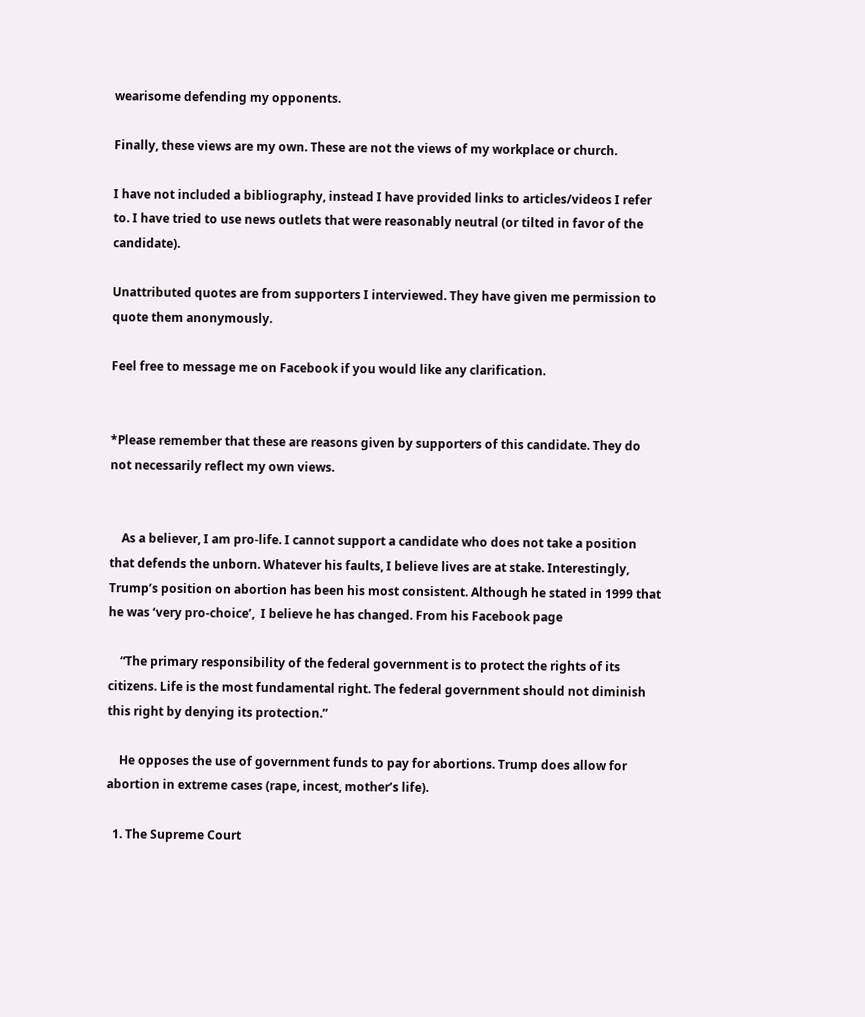wearisome defending my opponents.

Finally, these views are my own. These are not the views of my workplace or church.

I have not included a bibliography, instead I have provided links to articles/videos I refer to. I have tried to use news outlets that were reasonably neutral (or tilted in favor of the candidate).

Unattributed quotes are from supporters I interviewed. They have given me permission to quote them anonymously.

Feel free to message me on Facebook if you would like any clarification.


*Please remember that these are reasons given by supporters of this candidate. They do not necessarily reflect my own views.


    As a believer, I am pro-life. I cannot support a candidate who does not take a position that defends the unborn. Whatever his faults, I believe lives are at stake. Interestingly, Trump’s position on abortion has been his most consistent. Although he stated in 1999 that he was ‘very pro-choice’,  I believe he has changed. From his Facebook page

    “The primary responsibility of the federal government is to protect the rights of its citizens. Life is the most fundamental right. The federal government should not diminish this right by denying its protection.”

    He opposes the use of government funds to pay for abortions. Trump does allow for abortion in extreme cases (rape, incest, mother’s life).

  1. The Supreme Court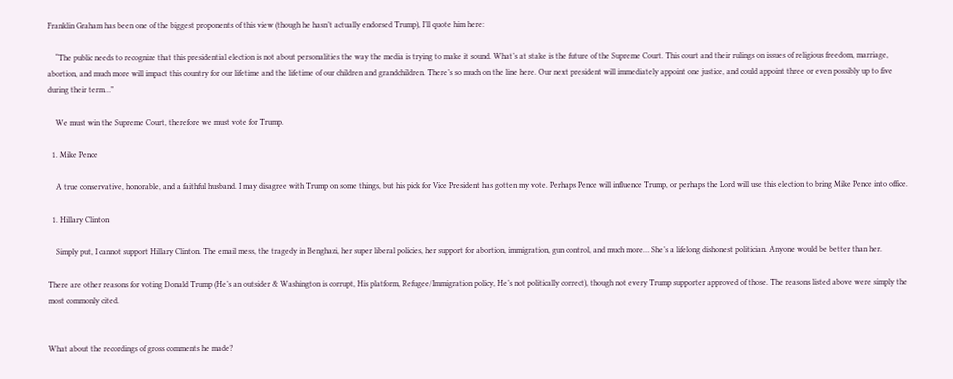Franklin Graham has been one of the biggest proponents of this view (though he hasn’t actually endorsed Trump), I’ll quote him here:

    “The public needs to recognize that this presidential election is not about personalities the way the media is trying to make it sound. What’s at stake is the future of the Supreme Court. This court and their rulings on issues of religious freedom, marriage, abortion, and much more will impact this country for our lifetime and the lifetime of our children and grandchildren. There’s so much on the line here. Our next president will immediately appoint one justice, and could appoint three or even possibly up to five during their term…”

    We must win the Supreme Court, therefore we must vote for Trump.

  1. Mike Pence

    A true conservative, honorable, and a faithful husband. I may disagree with Trump on some things, but his pick for Vice President has gotten my vote. Perhaps Pence will influence Trump, or perhaps the Lord will use this election to bring Mike Pence into office.

  1. Hillary Clinton

    Simply put, I cannot support Hillary Clinton. The email mess, the tragedy in Benghazi, her super liberal policies, her support for abortion, immigration, gun control, and much more… She’s a lifelong dishonest politician. Anyone would be better than her.

There are other reasons for voting Donald Trump (He’s an outsider & Washington is corrupt, His platform, Refugee/Immigration policy, He’s not politically correct), though not every Trump supporter approved of those. The reasons listed above were simply the most commonly cited.


What about the recordings of gross comments he made?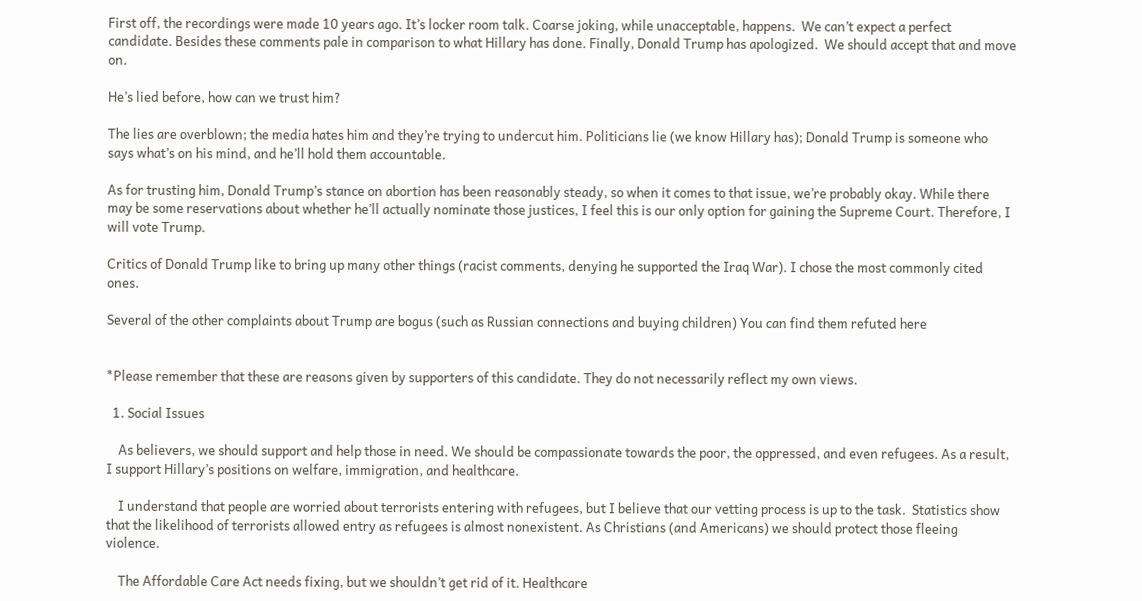First off, the recordings were made 10 years ago. It’s locker room talk. Coarse joking, while unacceptable, happens.  We can’t expect a perfect candidate. Besides these comments pale in comparison to what Hillary has done. Finally, Donald Trump has apologized.  We should accept that and move on.

He’s lied before, how can we trust him?

The lies are overblown; the media hates him and they’re trying to undercut him. Politicians lie (we know Hillary has); Donald Trump is someone who says what’s on his mind, and he’ll hold them accountable.

As for trusting him, Donald Trump’s stance on abortion has been reasonably steady, so when it comes to that issue, we’re probably okay. While there may be some reservations about whether he’ll actually nominate those justices, I feel this is our only option for gaining the Supreme Court. Therefore, I will vote Trump.

Critics of Donald Trump like to bring up many other things (racist comments, denying he supported the Iraq War). I chose the most commonly cited ones.

Several of the other complaints about Trump are bogus (such as Russian connections and buying children) You can find them refuted here


*Please remember that these are reasons given by supporters of this candidate. They do not necessarily reflect my own views.

  1. Social Issues

    As believers, we should support and help those in need. We should be compassionate towards the poor, the oppressed, and even refugees. As a result, I support Hillary’s positions on welfare, immigration, and healthcare.

    I understand that people are worried about terrorists entering with refugees, but I believe that our vetting process is up to the task.  Statistics show that the likelihood of terrorists allowed entry as refugees is almost nonexistent. As Christians (and Americans) we should protect those fleeing violence.

    The Affordable Care Act needs fixing, but we shouldn’t get rid of it. Healthcare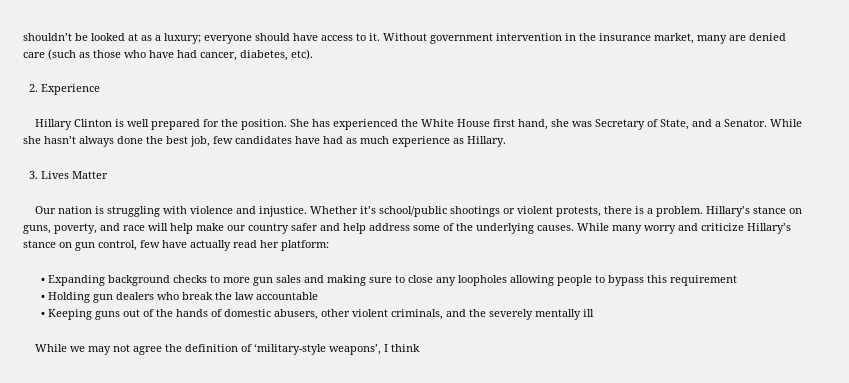shouldn’t be looked at as a luxury; everyone should have access to it. Without government intervention in the insurance market, many are denied care (such as those who have had cancer, diabetes, etc).

  2. Experience

    Hillary Clinton is well prepared for the position. She has experienced the White House first hand, she was Secretary of State, and a Senator. While she hasn’t always done the best job, few candidates have had as much experience as Hillary.

  3. Lives Matter

    Our nation is struggling with violence and injustice. Whether it’s school/public shootings or violent protests, there is a problem. Hillary’s stance on guns, poverty, and race will help make our country safer and help address some of the underlying causes. While many worry and criticize Hillary’s stance on gun control, few have actually read her platform:

      • Expanding background checks to more gun sales and making sure to close any loopholes allowing people to bypass this requirement
      • Holding gun dealers who break the law accountable
      • Keeping guns out of the hands of domestic abusers, other violent criminals, and the severely mentally ill

    While we may not agree the definition of ‘military-style weapons’, I think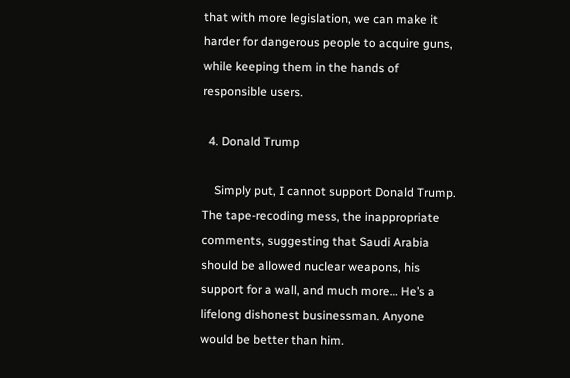that with more legislation, we can make it harder for dangerous people to acquire guns, while keeping them in the hands of responsible users.

  4. Donald Trump

    Simply put, I cannot support Donald Trump. The tape-recoding mess, the inappropriate comments, suggesting that Saudi Arabia should be allowed nuclear weapons, his support for a wall, and much more… He’s a lifelong dishonest businessman. Anyone would be better than him.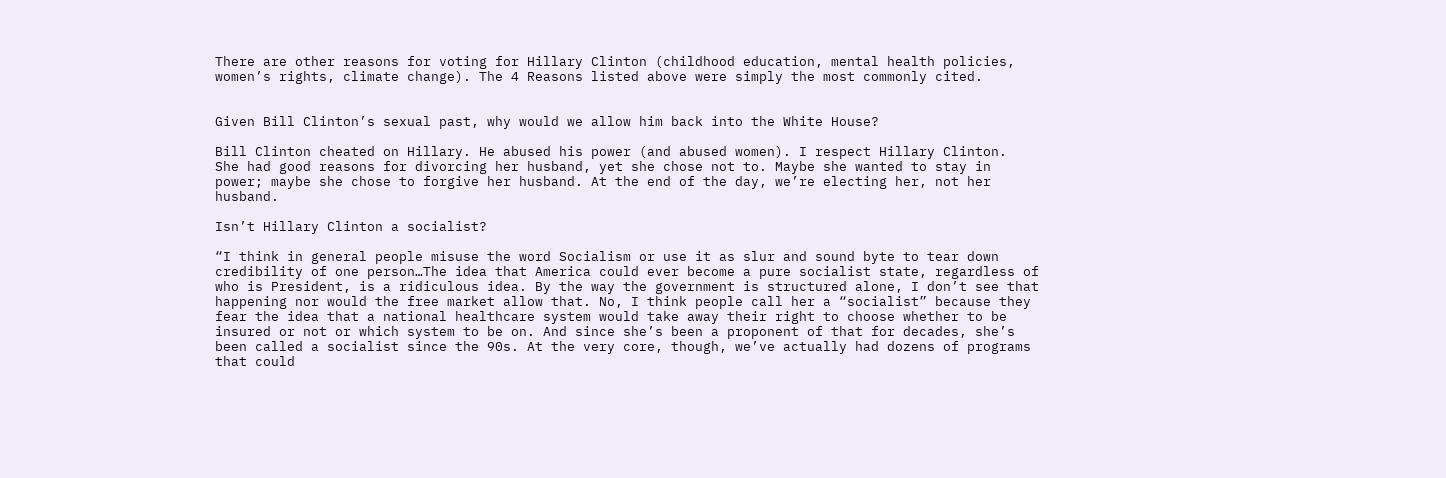There are other reasons for voting for Hillary Clinton (childhood education, mental health policies, women’s rights, climate change). The 4 Reasons listed above were simply the most commonly cited.


Given Bill Clinton’s sexual past, why would we allow him back into the White House?

Bill Clinton cheated on Hillary. He abused his power (and abused women). I respect Hillary Clinton.  She had good reasons for divorcing her husband, yet she chose not to. Maybe she wanted to stay in power; maybe she chose to forgive her husband. At the end of the day, we’re electing her, not her husband.

Isn’t Hillary Clinton a socialist?

“I think in general people misuse the word Socialism or use it as slur and sound byte to tear down credibility of one person…The idea that America could ever become a pure socialist state, regardless of who is President, is a ridiculous idea. By the way the government is structured alone, I don’t see that happening nor would the free market allow that. No, I think people call her a “socialist” because they fear the idea that a national healthcare system would take away their right to choose whether to be insured or not or which system to be on. And since she’s been a proponent of that for decades, she’s been called a socialist since the 90s. At the very core, though, we’ve actually had dozens of programs that could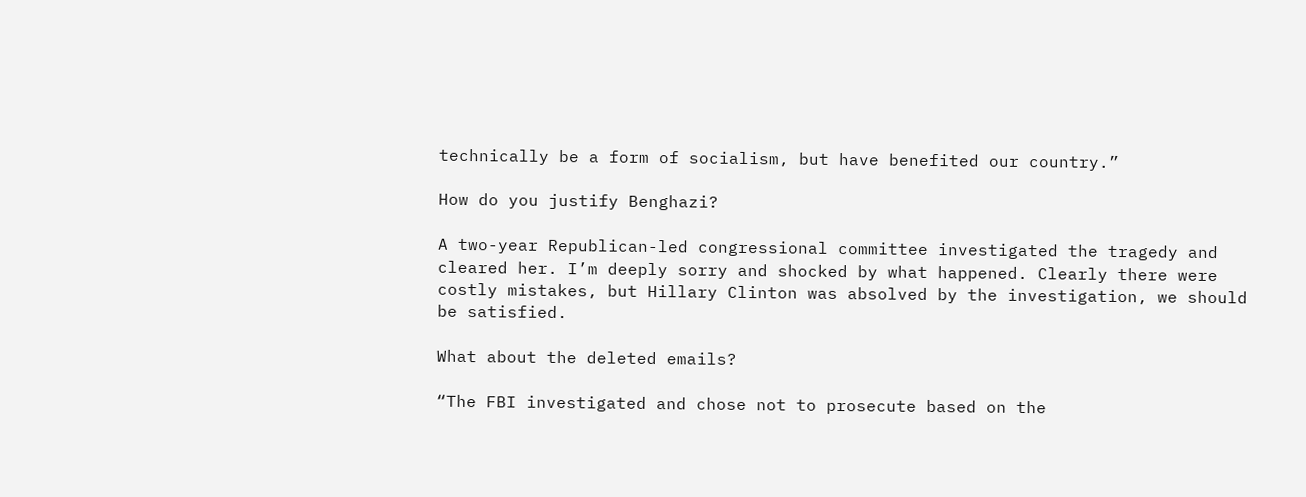technically be a form of socialism, but have benefited our country.”

How do you justify Benghazi?

A two-year Republican-led congressional committee investigated the tragedy and cleared her. I’m deeply sorry and shocked by what happened. Clearly there were costly mistakes, but Hillary Clinton was absolved by the investigation, we should be satisfied.

What about the deleted emails?

“The FBI investigated and chose not to prosecute based on the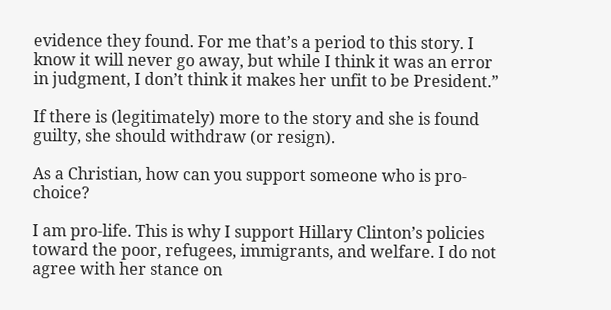evidence they found. For me that’s a period to this story. I know it will never go away, but while I think it was an error in judgment, I don’t think it makes her unfit to be President.”

If there is (legitimately) more to the story and she is found guilty, she should withdraw (or resign).

As a Christian, how can you support someone who is pro-choice?

I am pro-life. This is why I support Hillary Clinton’s policies toward the poor, refugees, immigrants, and welfare. I do not agree with her stance on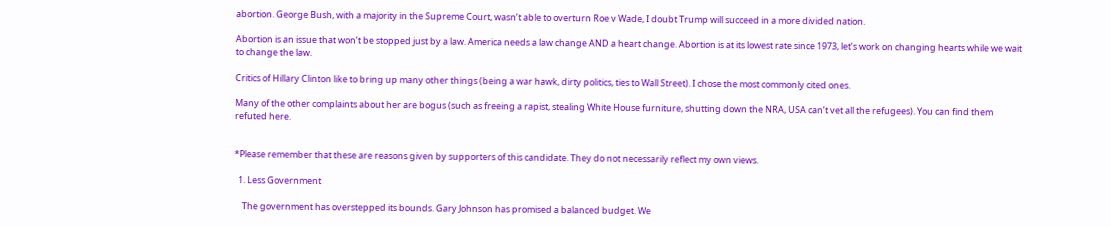abortion. George Bush, with a majority in the Supreme Court, wasn’t able to overturn Roe v Wade, I doubt Trump will succeed in a more divided nation.

Abortion is an issue that won’t be stopped just by a law. America needs a law change AND a heart change. Abortion is at its lowest rate since 1973, let’s work on changing hearts while we wait to change the law.

Critics of Hillary Clinton like to bring up many other things (being a war hawk, dirty politics, ties to Wall Street). I chose the most commonly cited ones.

Many of the other complaints about her are bogus (such as freeing a rapist, stealing White House furniture, shutting down the NRA, USA can’t vet all the refugees). You can find them refuted here.


*Please remember that these are reasons given by supporters of this candidate. They do not necessarily reflect my own views.

  1. Less Government

    The government has overstepped its bounds. Gary Johnson has promised a balanced budget. We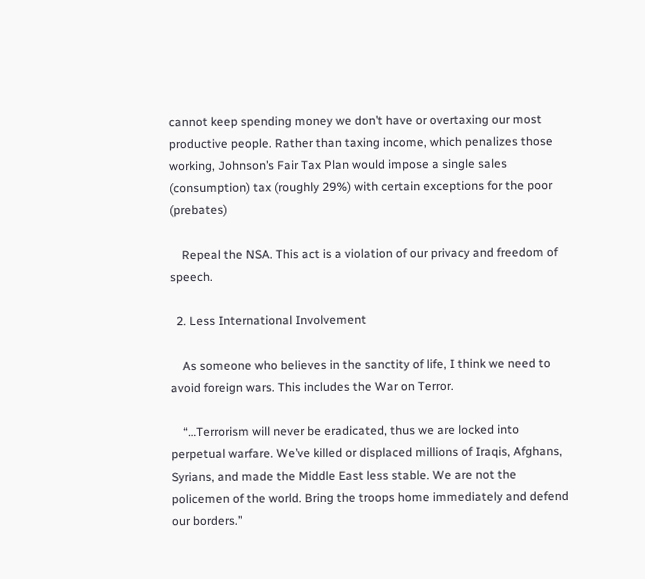cannot keep spending money we don’t have or overtaxing our most productive people. Rather than taxing income, which penalizes those working, Johnson’s Fair Tax Plan would impose a single sales (consumption) tax (roughly 29%) with certain exceptions for the poor (prebates)

    Repeal the NSA. This act is a violation of our privacy and freedom of speech.

  2. Less International Involvement

    As someone who believes in the sanctity of life, I think we need to avoid foreign wars. This includes the War on Terror.

    “…Terrorism will never be eradicated, thus we are locked into perpetual warfare. We’ve killed or displaced millions of Iraqis, Afghans, Syrians, and made the Middle East less stable. We are not the policemen of the world. Bring the troops home immediately and defend our borders.”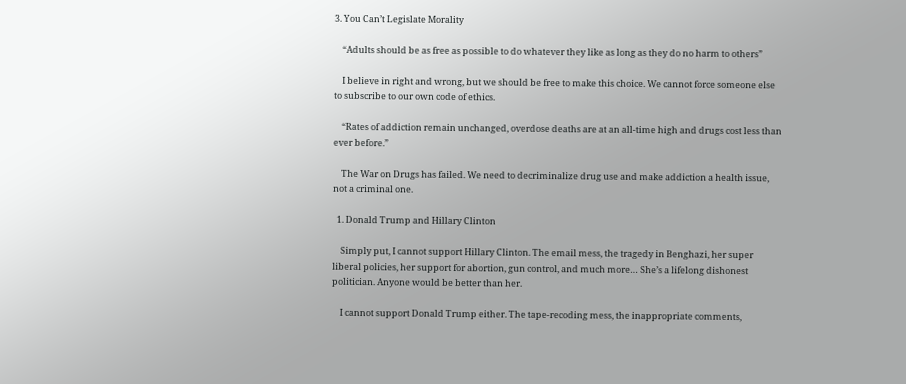3. You Can’t Legislate Morality

    “Adults should be as free as possible to do whatever they like as long as they do no harm to others”

    I believe in right and wrong, but we should be free to make this choice. We cannot force someone else to subscribe to our own code of ethics.

    “Rates of addiction remain unchanged, overdose deaths are at an all-time high and drugs cost less than ever before.”

    The War on Drugs has failed. We need to decriminalize drug use and make addiction a health issue, not a criminal one.

  1. Donald Trump and Hillary Clinton

    Simply put, I cannot support Hillary Clinton. The email mess, the tragedy in Benghazi, her super liberal policies, her support for abortion, gun control, and much more… She’s a lifelong dishonest politician. Anyone would be better than her.

    I cannot support Donald Trump either. The tape-recoding mess, the inappropriate comments,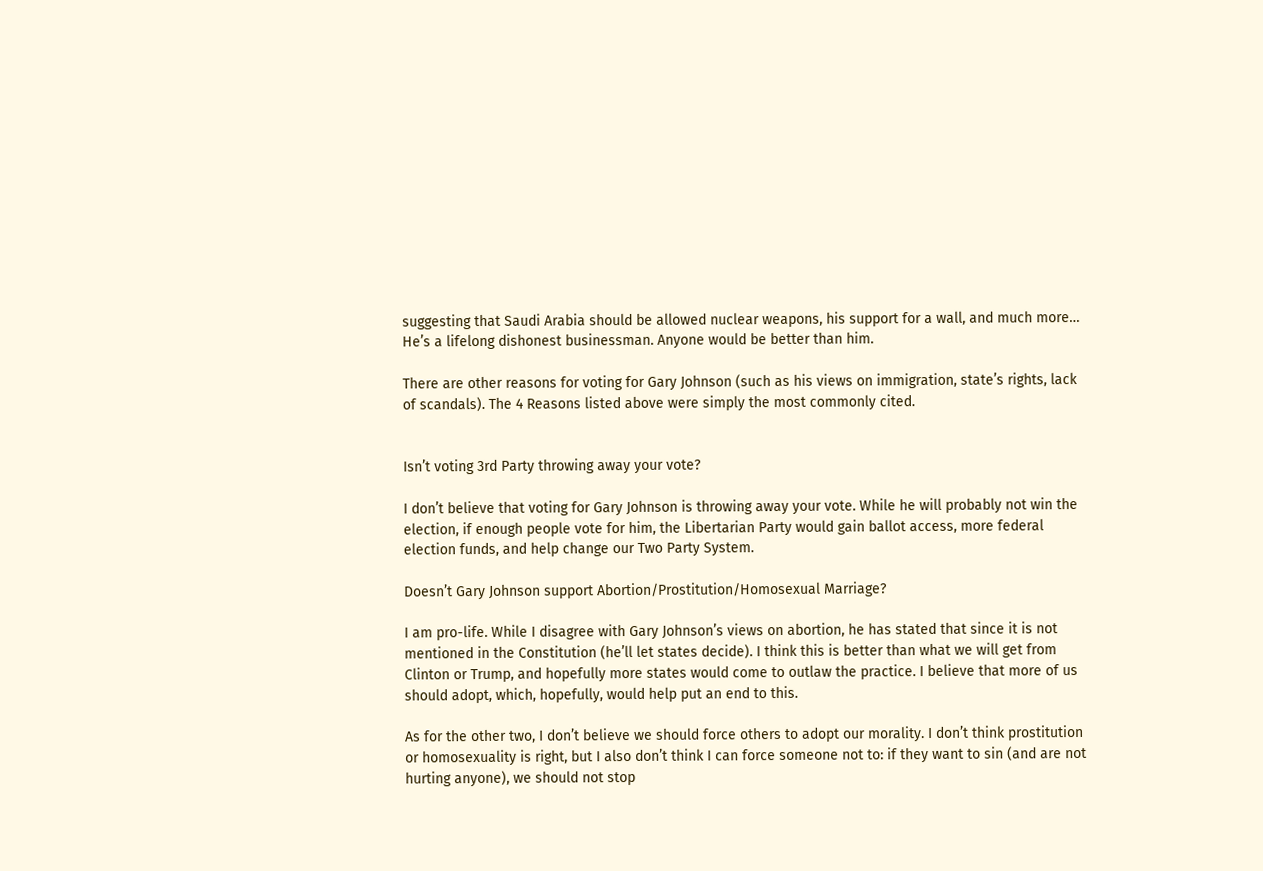suggesting that Saudi Arabia should be allowed nuclear weapons, his support for a wall, and much more… He’s a lifelong dishonest businessman. Anyone would be better than him.

There are other reasons for voting for Gary Johnson (such as his views on immigration, state’s rights, lack of scandals). The 4 Reasons listed above were simply the most commonly cited.


Isn’t voting 3rd Party throwing away your vote?

I don’t believe that voting for Gary Johnson is throwing away your vote. While he will probably not win the election, if enough people vote for him, the Libertarian Party would gain ballot access, more federal election funds, and help change our Two Party System.

Doesn’t Gary Johnson support Abortion/Prostitution/Homosexual Marriage?

I am pro-life. While I disagree with Gary Johnson’s views on abortion, he has stated that since it is not mentioned in the Constitution (he’ll let states decide). I think this is better than what we will get from Clinton or Trump, and hopefully more states would come to outlaw the practice. I believe that more of us should adopt, which, hopefully, would help put an end to this.

As for the other two, I don’t believe we should force others to adopt our morality. I don’t think prostitution or homosexuality is right, but I also don’t think I can force someone not to: if they want to sin (and are not hurting anyone), we should not stop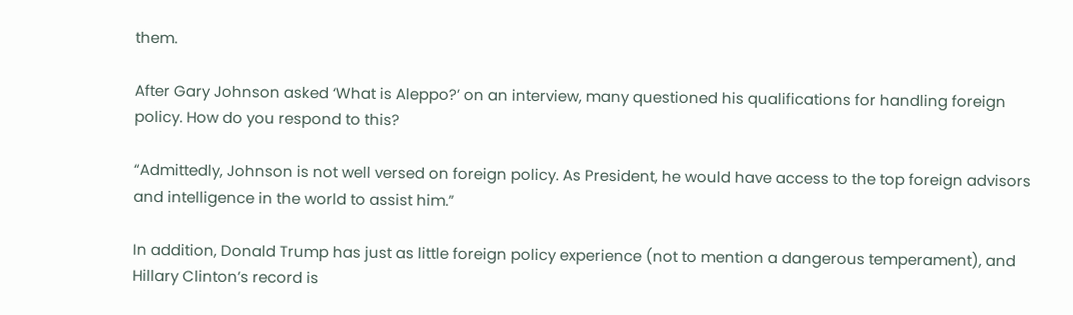them.

After Gary Johnson asked ‘What is Aleppo?’ on an interview, many questioned his qualifications for handling foreign policy. How do you respond to this?

“Admittedly, Johnson is not well versed on foreign policy. As President, he would have access to the top foreign advisors and intelligence in the world to assist him.”

In addition, Donald Trump has just as little foreign policy experience (not to mention a dangerous temperament), and Hillary Clinton’s record is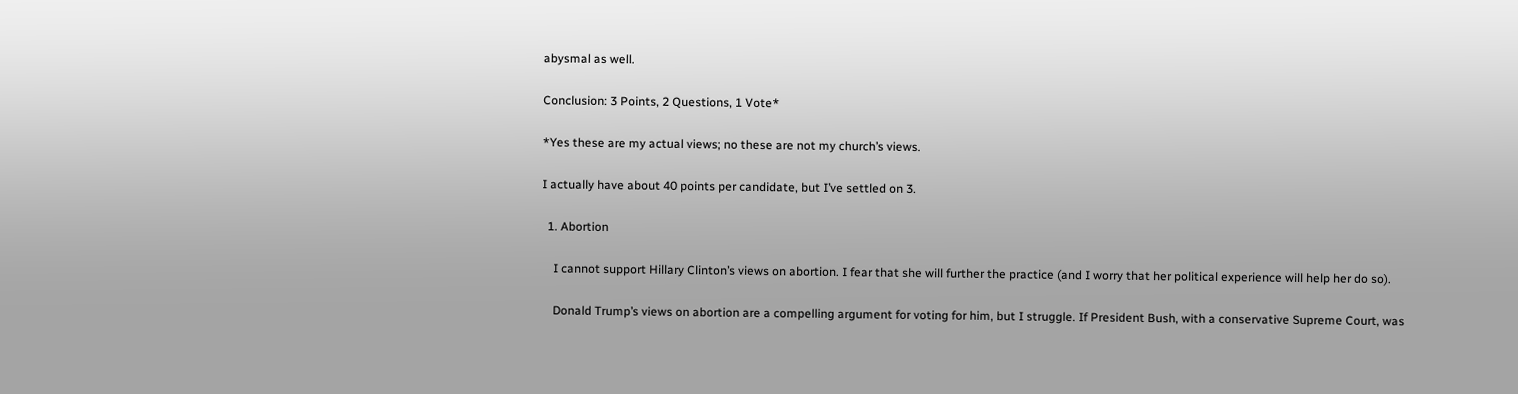abysmal as well.

Conclusion: 3 Points, 2 Questions, 1 Vote*

*Yes these are my actual views; no these are not my church’s views.

I actually have about 40 points per candidate, but I’ve settled on 3.

  1. Abortion

    I cannot support Hillary Clinton’s views on abortion. I fear that she will further the practice (and I worry that her political experience will help her do so).

    Donald Trump’s views on abortion are a compelling argument for voting for him, but I struggle. If President Bush, with a conservative Supreme Court, was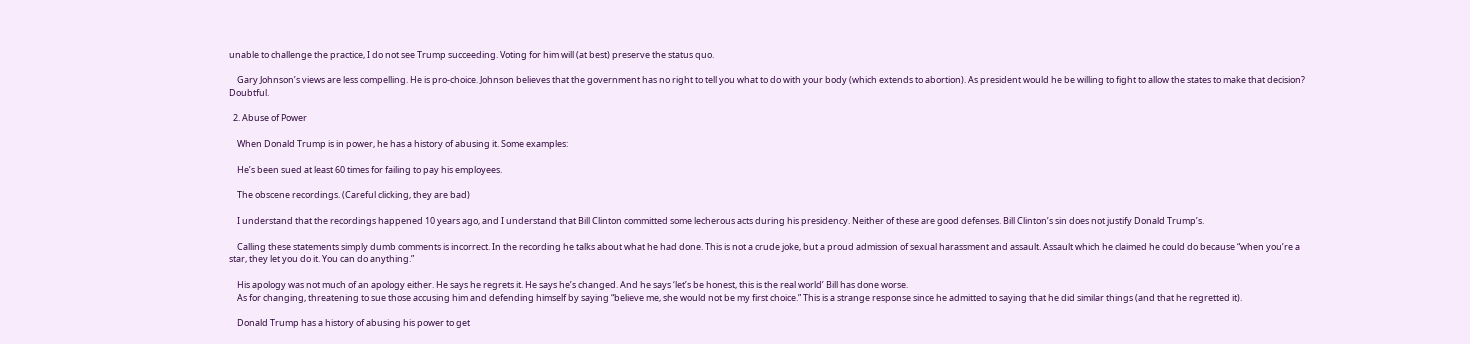unable to challenge the practice, I do not see Trump succeeding. Voting for him will (at best) preserve the status quo.

    Gary Johnson’s views are less compelling. He is pro-choice. Johnson believes that the government has no right to tell you what to do with your body (which extends to abortion). As president would he be willing to fight to allow the states to make that decision? Doubtful.

  2. Abuse of Power

    When Donald Trump is in power, he has a history of abusing it. Some examples:

    He’s been sued at least 60 times for failing to pay his employees.

    The obscene recordings. (Careful clicking, they are bad)

    I understand that the recordings happened 10 years ago, and I understand that Bill Clinton committed some lecherous acts during his presidency. Neither of these are good defenses. Bill Clinton’s sin does not justify Donald Trump’s.

    Calling these statements simply dumb comments is incorrect. In the recording he talks about what he had done. This is not a crude joke, but a proud admission of sexual harassment and assault. Assault which he claimed he could do because “when you’re a star, they let you do it. You can do anything.”

    His apology was not much of an apology either. He says he regrets it. He says he’s changed. And he says ‘let’s be honest, this is the real world’ Bill has done worse.
    As for changing, threatening to sue those accusing him and defending himself by saying “believe me, she would not be my first choice.” This is a strange response since he admitted to saying that he did similar things (and that he regretted it).

    Donald Trump has a history of abusing his power to get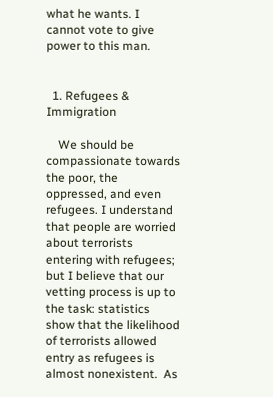what he wants. I cannot vote to give power to this man.


  1. Refugees & Immigration

    We should be compassionate towards the poor, the oppressed, and even refugees. I understand that people are worried about terrorists entering with refugees; but I believe that our vetting process is up to the task: statistics show that the likelihood of terrorists allowed entry as refugees is almost nonexistent.  As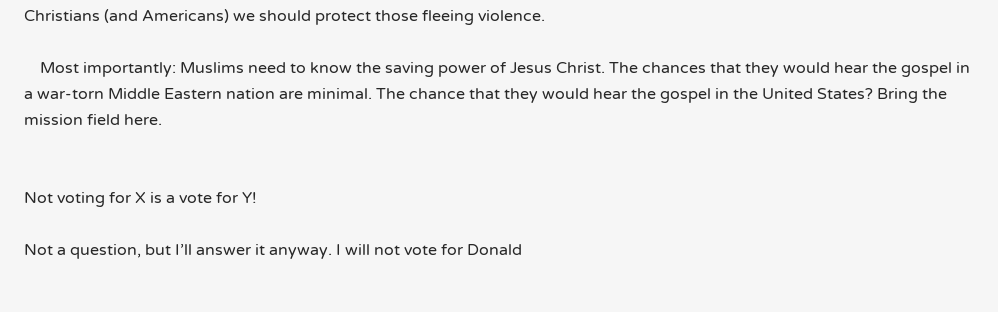Christians (and Americans) we should protect those fleeing violence.

    Most importantly: Muslims need to know the saving power of Jesus Christ. The chances that they would hear the gospel in a war-torn Middle Eastern nation are minimal. The chance that they would hear the gospel in the United States? Bring the mission field here.


Not voting for X is a vote for Y!

Not a question, but I’ll answer it anyway. I will not vote for Donald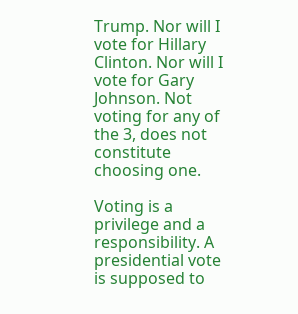Trump. Nor will I vote for Hillary Clinton. Nor will I vote for Gary Johnson. Not voting for any of the 3, does not constitute choosing one.

Voting is a privilege and a responsibility. A presidential vote is supposed to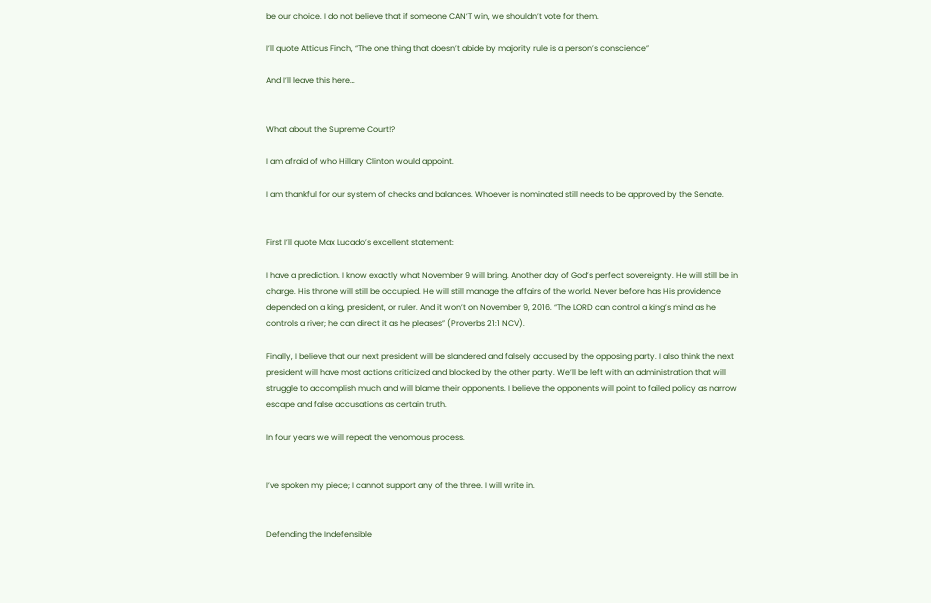be our choice. I do not believe that if someone CAN’T win, we shouldn’t vote for them.

I’ll quote Atticus Finch, “The one thing that doesn’t abide by majority rule is a person’s conscience”

And I’ll leave this here…


What about the Supreme Court!?

I am afraid of who Hillary Clinton would appoint.

I am thankful for our system of checks and balances. Whoever is nominated still needs to be approved by the Senate.


First I’ll quote Max Lucado’s excellent statement:

I have a prediction. I know exactly what November 9 will bring. Another day of God’s perfect sovereignty. He will still be in charge. His throne will still be occupied. He will still manage the affairs of the world. Never before has His providence depended on a king, president, or ruler. And it won’t on November 9, 2016. “The LORD can control a king’s mind as he controls a river; he can direct it as he pleases” (Proverbs 21:1 NCV).

Finally, I believe that our next president will be slandered and falsely accused by the opposing party. I also think the next president will have most actions criticized and blocked by the other party. We’ll be left with an administration that will struggle to accomplish much and will blame their opponents. I believe the opponents will point to failed policy as narrow escape and false accusations as certain truth.

In four years we will repeat the venomous process.


I’ve spoken my piece; I cannot support any of the three. I will write in.


Defending the Indefensible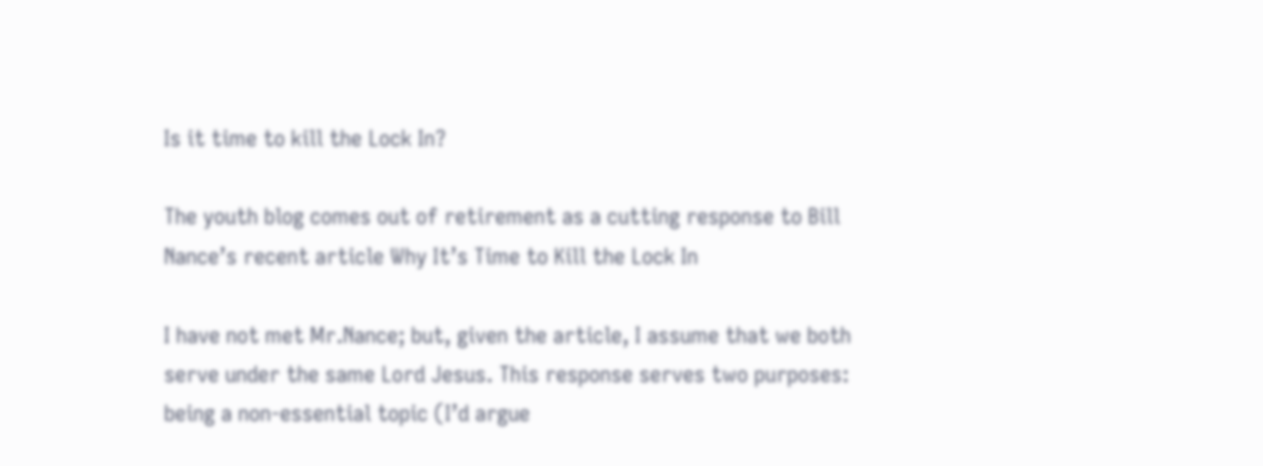Is it time to kill the Lock In?

The youth blog comes out of retirement as a cutting response to Bill Nance’s recent article Why It’s Time to Kill the Lock In

I have not met Mr.Nance; but, given the article, I assume that we both serve under the same Lord Jesus. This response serves two purposes: being a non-essential topic (I’d argue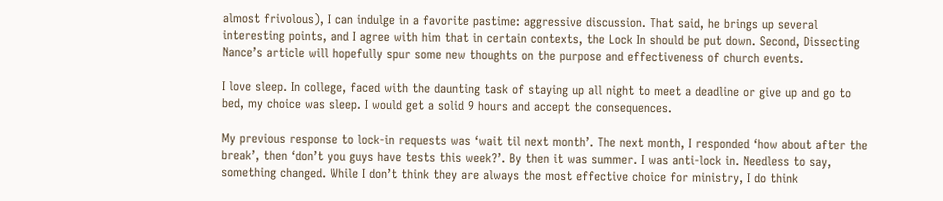almost frivolous), I can indulge in a favorite pastime: aggressive discussion. That said, he brings up several interesting points, and I agree with him that in certain contexts, the Lock In should be put down. Second, Dissecting Nance’s article will hopefully spur some new thoughts on the purpose and effectiveness of church events.

I love sleep. In college, faced with the daunting task of staying up all night to meet a deadline or give up and go to bed, my choice was sleep. I would get a solid 9 hours and accept the consequences.

My previous response to lock-in requests was ‘wait til next month’. The next month, I responded ‘how about after the break’, then ‘don’t you guys have tests this week?’. By then it was summer. I was anti-lock in. Needless to say, something changed. While I don’t think they are always the most effective choice for ministry, I do think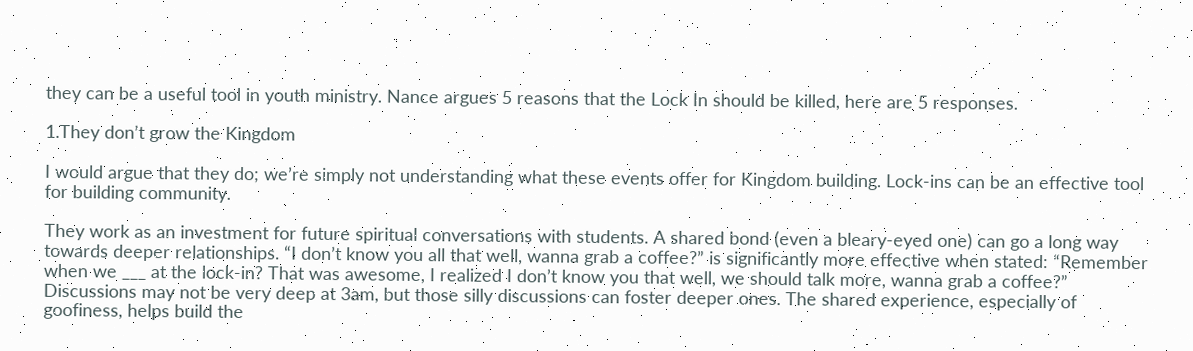they can be a useful tool in youth ministry. Nance argues 5 reasons that the Lock In should be killed, here are 5 responses.

1.They don’t grow the Kingdom

I would argue that they do; we’re simply not understanding what these events offer for Kingdom building. Lock-ins can be an effective tool for building community.

They work as an investment for future spiritual conversations with students. A shared bond (even a bleary-eyed one) can go a long way towards deeper relationships. “I don’t know you all that well, wanna grab a coffee?” is significantly more effective when stated: “Remember when we ___ at the lock-in? That was awesome, I realized I don’t know you that well, we should talk more, wanna grab a coffee?” Discussions may not be very deep at 3am, but those silly discussions can foster deeper ones. The shared experience, especially of goofiness, helps build the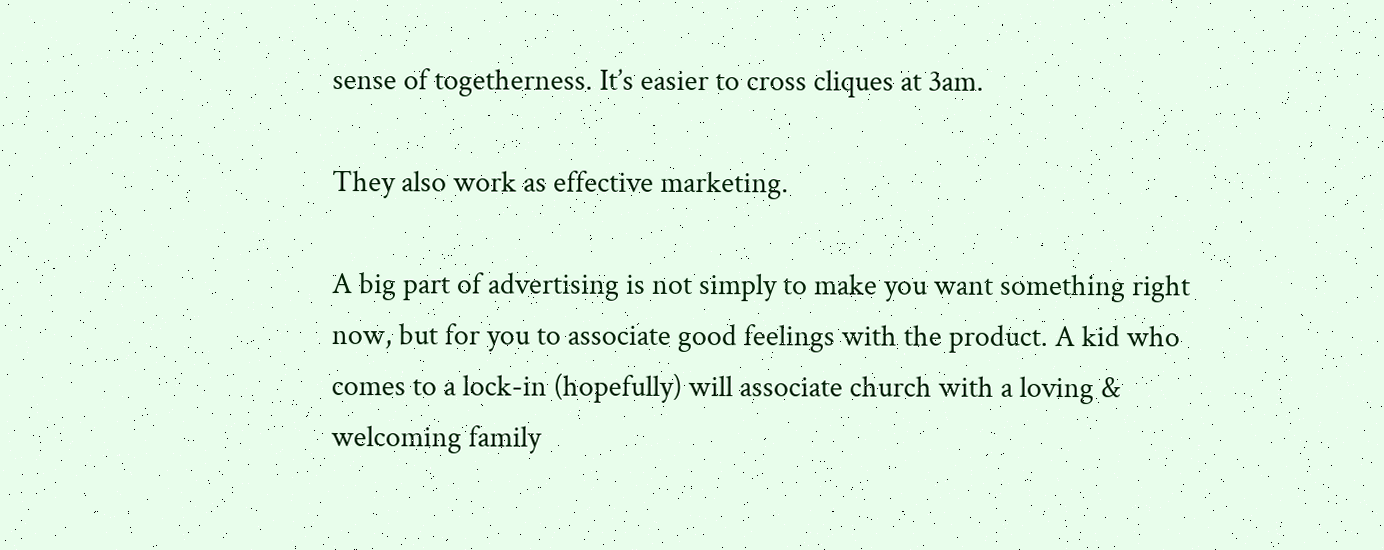sense of togetherness. It’s easier to cross cliques at 3am.

They also work as effective marketing.

A big part of advertising is not simply to make you want something right now, but for you to associate good feelings with the product. A kid who comes to a lock-in (hopefully) will associate church with a loving & welcoming family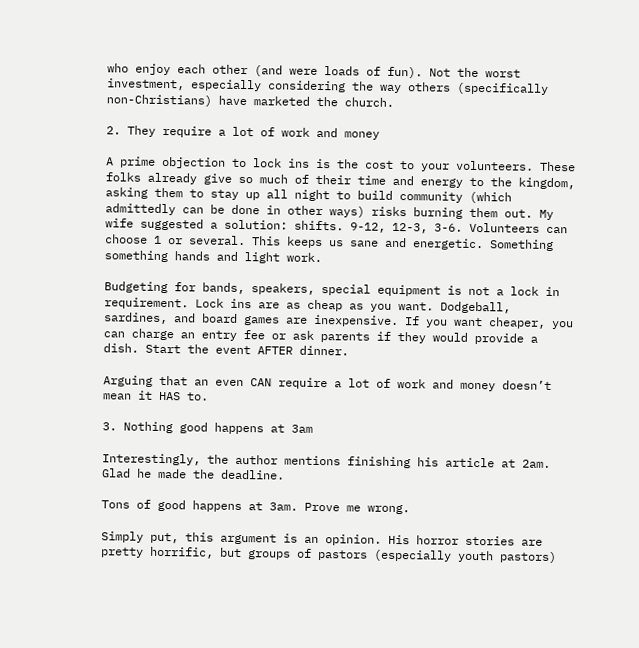who enjoy each other (and were loads of fun). Not the worst investment, especially considering the way others (specifically non-Christians) have marketed the church.

2. They require a lot of work and money

A prime objection to lock ins is the cost to your volunteers. These folks already give so much of their time and energy to the kingdom, asking them to stay up all night to build community (which admittedly can be done in other ways) risks burning them out. My wife suggested a solution: shifts. 9-12, 12-3, 3-6. Volunteers can choose 1 or several. This keeps us sane and energetic. Something something hands and light work.

Budgeting for bands, speakers, special equipment is not a lock in requirement. Lock ins are as cheap as you want. Dodgeball, sardines, and board games are inexpensive. If you want cheaper, you can charge an entry fee or ask parents if they would provide a dish. Start the event AFTER dinner.

Arguing that an even CAN require a lot of work and money doesn’t mean it HAS to.

3. Nothing good happens at 3am

Interestingly, the author mentions finishing his article at 2am. Glad he made the deadline.

Tons of good happens at 3am. Prove me wrong.

Simply put, this argument is an opinion. His horror stories are pretty horrific, but groups of pastors (especially youth pastors)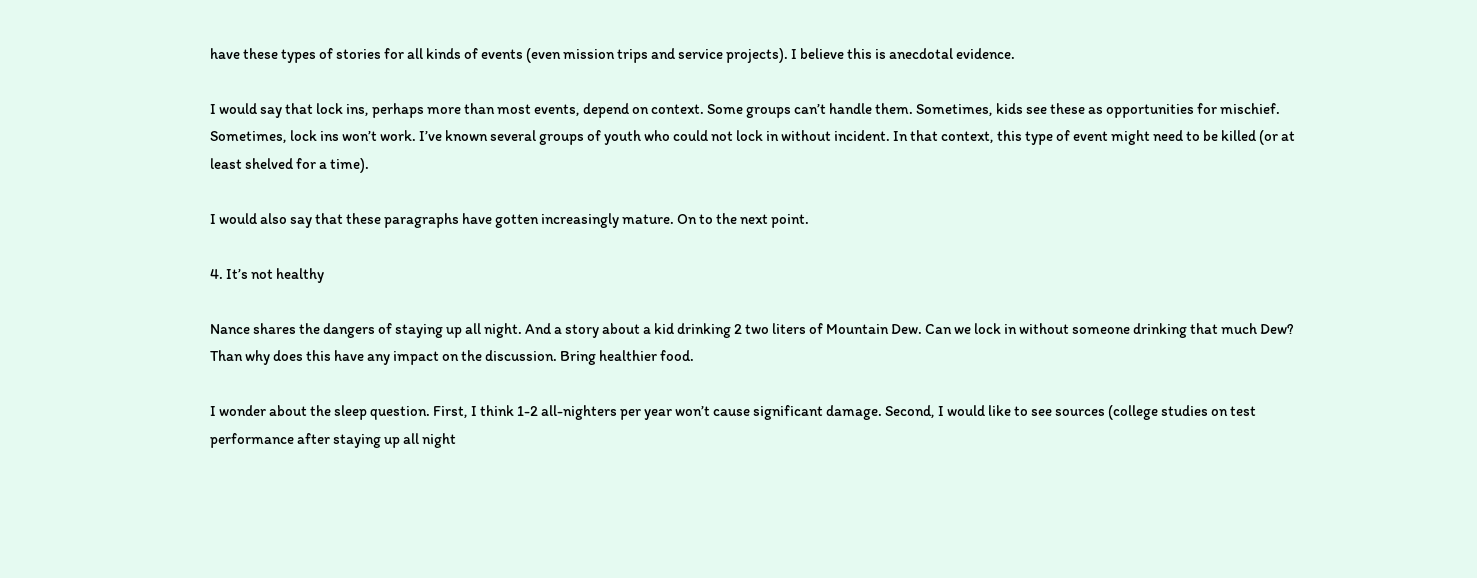have these types of stories for all kinds of events (even mission trips and service projects). I believe this is anecdotal evidence.

I would say that lock ins, perhaps more than most events, depend on context. Some groups can’t handle them. Sometimes, kids see these as opportunities for mischief. Sometimes, lock ins won’t work. I’ve known several groups of youth who could not lock in without incident. In that context, this type of event might need to be killed (or at least shelved for a time).

I would also say that these paragraphs have gotten increasingly mature. On to the next point.

4. It’s not healthy

Nance shares the dangers of staying up all night. And a story about a kid drinking 2 two liters of Mountain Dew. Can we lock in without someone drinking that much Dew? Than why does this have any impact on the discussion. Bring healthier food.

I wonder about the sleep question. First, I think 1-2 all-nighters per year won’t cause significant damage. Second, I would like to see sources (college studies on test performance after staying up all night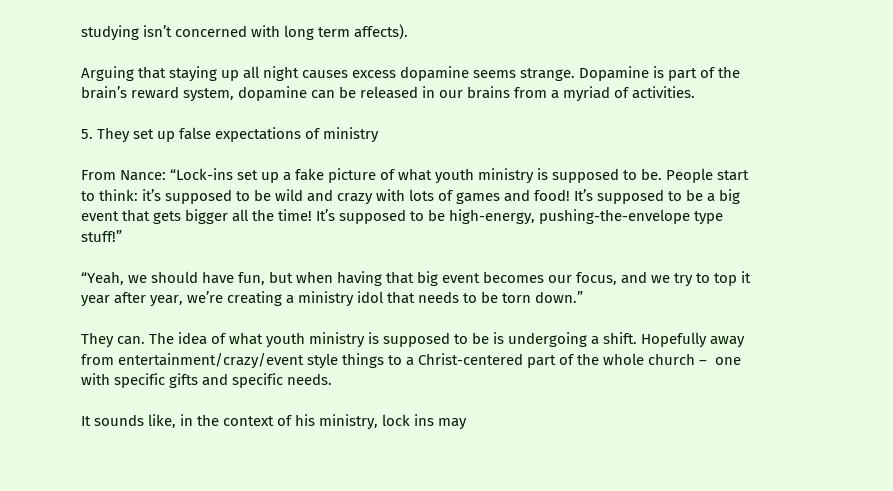studying isn’t concerned with long term affects).

Arguing that staying up all night causes excess dopamine seems strange. Dopamine is part of the brain’s reward system, dopamine can be released in our brains from a myriad of activities.

5. They set up false expectations of ministry

From Nance: “Lock-ins set up a fake picture of what youth ministry is supposed to be. People start to think: it’s supposed to be wild and crazy with lots of games and food! It’s supposed to be a big event that gets bigger all the time! It’s supposed to be high-energy, pushing-the-envelope type stuff!”

“Yeah, we should have fun, but when having that big event becomes our focus, and we try to top it year after year, we’re creating a ministry idol that needs to be torn down.”

They can. The idea of what youth ministry is supposed to be is undergoing a shift. Hopefully away from entertainment/crazy/event style things to a Christ-centered part of the whole church –  one with specific gifts and specific needs.

It sounds like, in the context of his ministry, lock ins may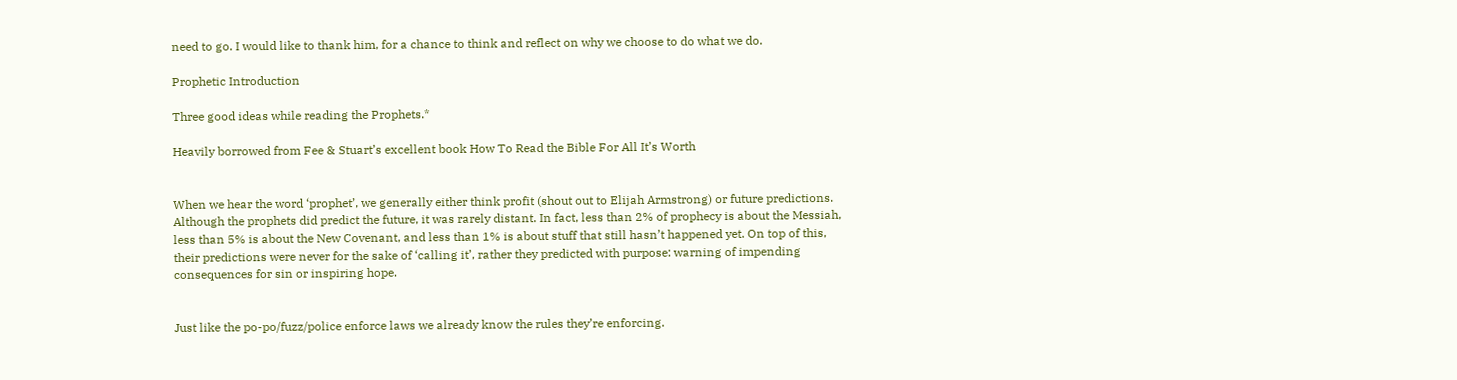need to go. I would like to thank him, for a chance to think and reflect on why we choose to do what we do.

Prophetic Introduction

Three good ideas while reading the Prophets.*

Heavily borrowed from Fee & Stuart’s excellent book How To Read the Bible For All It’s Worth


When we hear the word ‘prophet’, we generally either think profit (shout out to Elijah Armstrong) or future predictions. Although the prophets did predict the future, it was rarely distant. In fact, less than 2% of prophecy is about the Messiah, less than 5% is about the New Covenant, and less than 1% is about stuff that still hasn’t happened yet. On top of this, their predictions were never for the sake of ‘calling it’, rather they predicted with purpose: warning of impending consequences for sin or inspiring hope.


Just like the po-po/fuzz/police enforce laws we already know the rules they’re enforcing.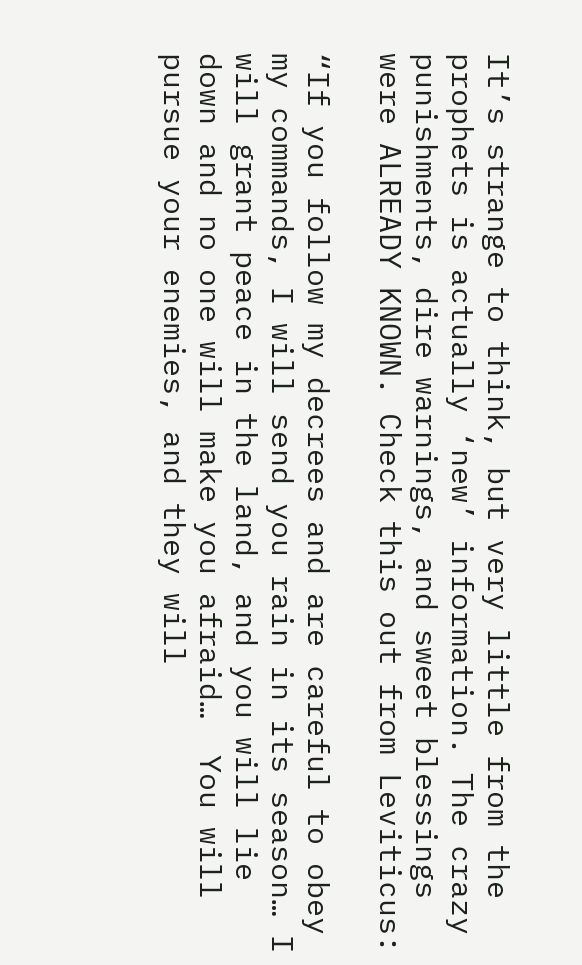It’s strange to think, but very little from the prophets is actually ‘new’ information. The crazy punishments, dire warnings, and sweet blessings were ALREADY KNOWN. Check this out from Leviticus:

“If you follow my decrees and are careful to obey my commands, I will send you rain in its season… I will grant peace in the land, and you will lie down and no one will make you afraid…  You will pursue your enemies, and they will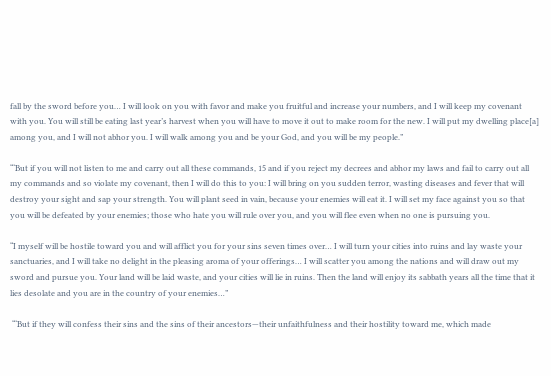fall by the sword before you… I will look on you with favor and make you fruitful and increase your numbers, and I will keep my covenant with you. You will still be eating last year’s harvest when you will have to move it out to make room for the new. I will put my dwelling place[a] among you, and I will not abhor you. I will walk among you and be your God, and you will be my people.”

“‘But if you will not listen to me and carry out all these commands, 15 and if you reject my decrees and abhor my laws and fail to carry out all my commands and so violate my covenant, then I will do this to you: I will bring on you sudden terror, wasting diseases and fever that will destroy your sight and sap your strength. You will plant seed in vain, because your enemies will eat it. I will set my face against you so that you will be defeated by your enemies; those who hate you will rule over you, and you will flee even when no one is pursuing you.

“I myself will be hostile toward you and will afflict you for your sins seven times over… I will turn your cities into ruins and lay waste your sanctuaries, and I will take no delight in the pleasing aroma of your offerings… I will scatter you among the nations and will draw out my sword and pursue you. Your land will be laid waste, and your cities will lie in ruins. Then the land will enjoy its sabbath years all the time that it lies desolate and you are in the country of your enemies…”

 “‘But if they will confess their sins and the sins of their ancestors—their unfaithfulness and their hostility toward me, which made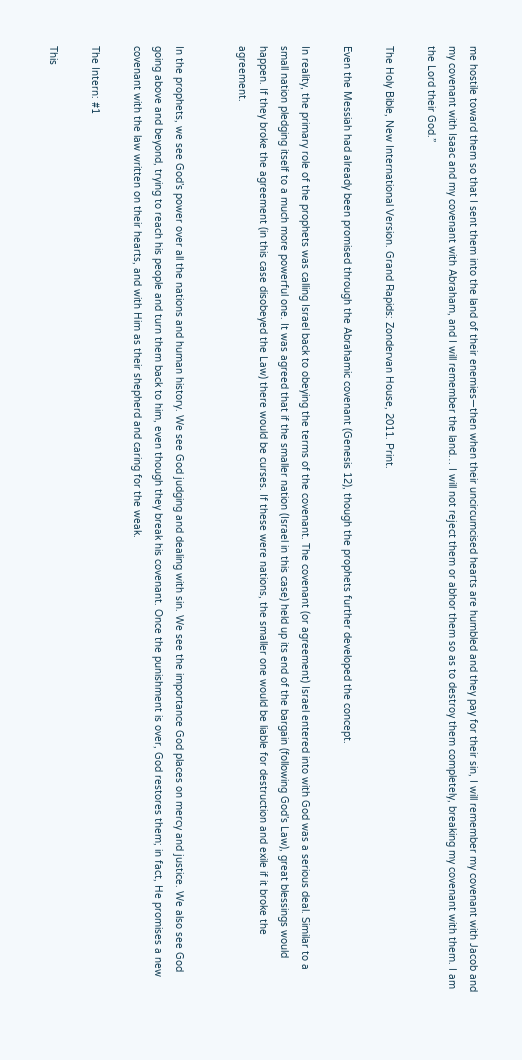me hostile toward them so that I sent them into the land of their enemies—then when their uncircumcised hearts are humbled and they pay for their sin, I will remember my covenant with Jacob and my covenant with Isaac and my covenant with Abraham, and I will remember the land… I will not reject them or abhor them so as to destroy them completely, breaking my covenant with them. I am the Lord their God.”

The Holy Bible, New International Version. Grand Rapids: Zondervan House, 2011. Print.

Even the Messiah had already been promised through the Abrahamic covenant (Genesis 12), though the prophets further developed the concept.

In reality, the primary role of the prophets was calling Israel back to obeying the terms of the covenant. The covenant (or agreement) Israel entered into with God was a serious deal. Similar to a small nation pledging itself to a much more powerful one. It was agreed that if the smaller nation (Israel in this case) held up its end of the bargain (following God’s Law), great blessings would happen. If they broke the agreement (in this case disobeyed the Law) there would be curses. If these were nations, the smaller one would be liable for destruction and exile if it broke the agreement.


In the prophets, we see God’s power over all the nations and human history. We see God judging and dealing with sin. We see the importance God places on mercy and justice. We also see God going above and beyond, trying to reach his people and turn them back to him, even though they break his covenant. Once the punishment is over, God restores them; in fact, He promises a new covenant with the law written on their hearts, and with Him as their shepherd and caring for the weak.

The Intern: #1

This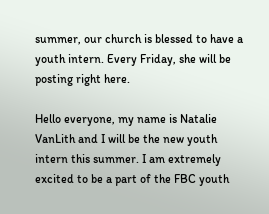summer, our church is blessed to have a youth intern. Every Friday, she will be posting right here.

Hello everyone, my name is Natalie VanLith and I will be the new youth intern this summer. I am extremely excited to be a part of the FBC youth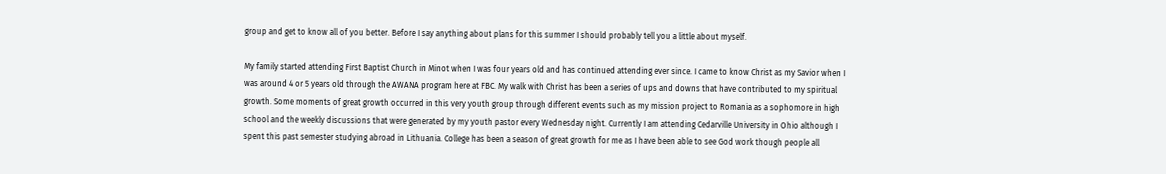group and get to know all of you better. Before I say anything about plans for this summer I should probably tell you a little about myself.

My family started attending First Baptist Church in Minot when I was four years old and has continued attending ever since. I came to know Christ as my Savior when I was around 4 or 5 years old through the AWANA program here at FBC. My walk with Christ has been a series of ups and downs that have contributed to my spiritual growth. Some moments of great growth occurred in this very youth group through different events such as my mission project to Romania as a sophomore in high school and the weekly discussions that were generated by my youth pastor every Wednesday night. Currently I am attending Cedarville University in Ohio although I spent this past semester studying abroad in Lithuania. College has been a season of great growth for me as I have been able to see God work though people all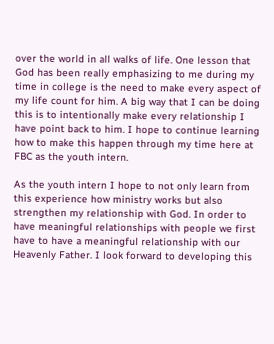over the world in all walks of life. One lesson that God has been really emphasizing to me during my time in college is the need to make every aspect of my life count for him. A big way that I can be doing this is to intentionally make every relationship I have point back to him. I hope to continue learning how to make this happen through my time here at FBC as the youth intern.

As the youth intern I hope to not only learn from this experience how ministry works but also strengthen my relationship with God. In order to have meaningful relationships with people we first have to have a meaningful relationship with our Heavenly Father. I look forward to developing this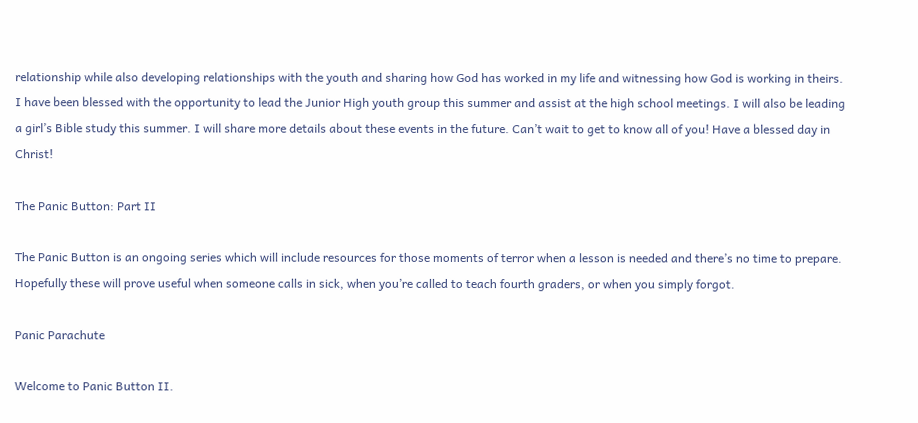relationship while also developing relationships with the youth and sharing how God has worked in my life and witnessing how God is working in theirs. I have been blessed with the opportunity to lead the Junior High youth group this summer and assist at the high school meetings. I will also be leading a girl’s Bible study this summer. I will share more details about these events in the future. Can’t wait to get to know all of you! Have a blessed day in Christ!

The Panic Button: Part II

The Panic Button is an ongoing series which will include resources for those moments of terror when a lesson is needed and there’s no time to prepare. Hopefully these will prove useful when someone calls in sick, when you’re called to teach fourth graders, or when you simply forgot.

Panic Parachute

Welcome to Panic Button II.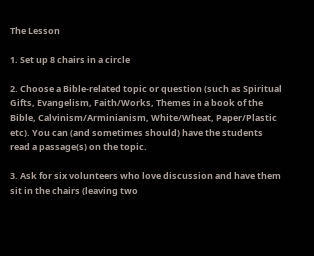The Lesson

1. Set up 8 chairs in a circle

2. Choose a Bible-related topic or question (such as Spiritual Gifts, Evangelism, Faith/Works, Themes in a book of the Bible, Calvinism/Arminianism, White/Wheat, Paper/Plastic etc). You can (and sometimes should) have the students read a passage(s) on the topic.

3. Ask for six volunteers who love discussion and have them sit in the chairs (leaving two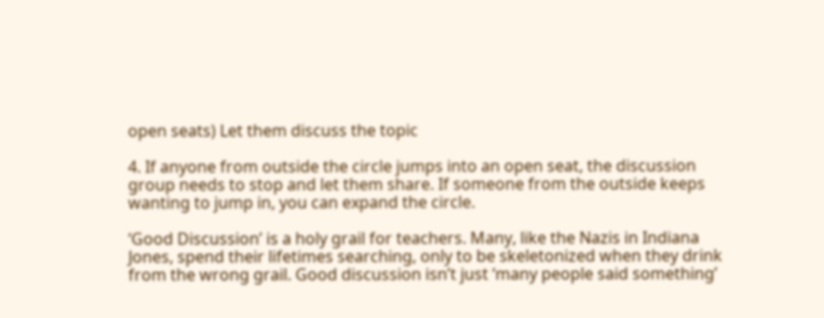open seats) Let them discuss the topic

4. If anyone from outside the circle jumps into an open seat, the discussion group needs to stop and let them share. If someone from the outside keeps wanting to jump in, you can expand the circle.

‘Good Discussion’ is a holy grail for teachers. Many, like the Nazis in Indiana Jones, spend their lifetimes searching, only to be skeletonized when they drink from the wrong grail. Good discussion isn’t just ‘many people said something’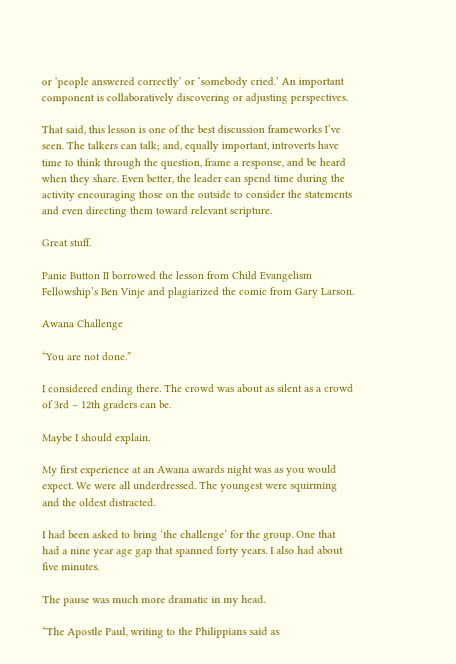or ‘people answered correctly’ or ‘somebody cried.’ An important component is collaboratively discovering or adjusting perspectives.

That said, this lesson is one of the best discussion frameworks I’ve seen. The talkers can talk; and, equally important, introverts have time to think through the question, frame a response, and be heard when they share. Even better, the leader can spend time during the activity encouraging those on the outside to consider the statements and even directing them toward relevant scripture.

Great stuff.

Panic Button II borrowed the lesson from Child Evangelism Fellowship’s Ben Vinje and plagiarized the comic from Gary Larson.

Awana Challenge

“You are not done.”

I considered ending there. The crowd was about as silent as a crowd of 3rd – 12th graders can be.

Maybe I should explain.

My first experience at an Awana awards night was as you would expect. We were all underdressed. The youngest were squirming and the oldest distracted.

I had been asked to bring ‘the challenge’ for the group. One that had a nine year age gap that spanned forty years. I also had about five minutes.

The pause was much more dramatic in my head.

“The Apostle Paul, writing to the Philippians said as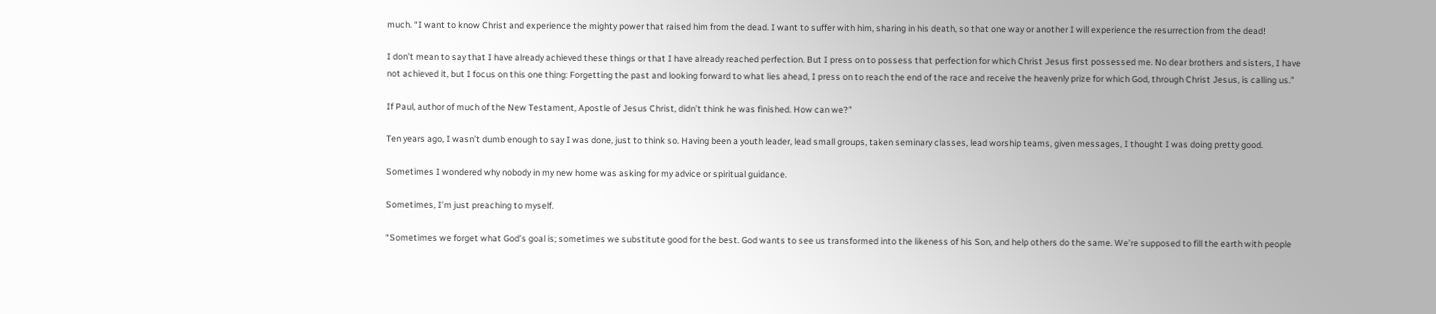much. “I want to know Christ and experience the mighty power that raised him from the dead. I want to suffer with him, sharing in his death, so that one way or another I will experience the resurrection from the dead!

I don’t mean to say that I have already achieved these things or that I have already reached perfection. But I press on to possess that perfection for which Christ Jesus first possessed me. No dear brothers and sisters, I have not achieved it, but I focus on this one thing: Forgetting the past and looking forward to what lies ahead, I press on to reach the end of the race and receive the heavenly prize for which God, through Christ Jesus, is calling us.”

If Paul, author of much of the New Testament, Apostle of Jesus Christ, didn’t think he was finished. How can we?”

Ten years ago, I wasn’t dumb enough to say I was done, just to think so. Having been a youth leader, lead small groups, taken seminary classes, lead worship teams, given messages, I thought I was doing pretty good.

Sometimes I wondered why nobody in my new home was asking for my advice or spiritual guidance.

Sometimes, I’m just preaching to myself.

“Sometimes we forget what God’s goal is; sometimes we substitute good for the best. God wants to see us transformed into the likeness of his Son, and help others do the same. We’re supposed to fill the earth with people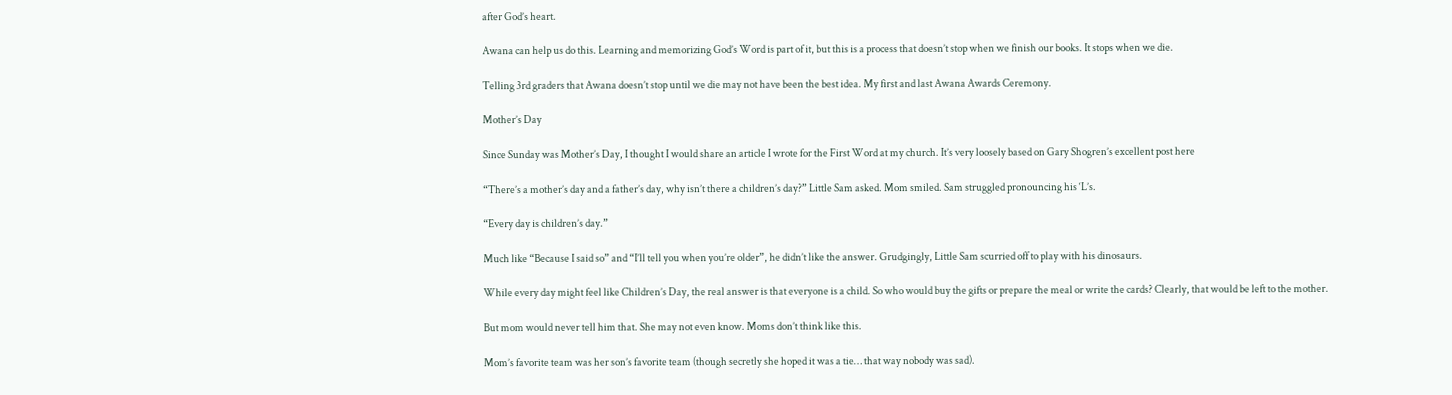after God’s heart.

Awana can help us do this. Learning and memorizing God’s Word is part of it, but this is a process that doesn’t stop when we finish our books. It stops when we die.

Telling 3rd graders that Awana doesn’t stop until we die may not have been the best idea. My first and last Awana Awards Ceremony.

Mother’s Day

Since Sunday was Mother’s Day, I thought I would share an article I wrote for the First Word at my church. It’s very loosely based on Gary Shogren’s excellent post here

“There’s a mother’s day and a father’s day, why isn’t there a children’s day?” Little Sam asked. Mom smiled. Sam struggled pronouncing his ‘L’s.

“Every day is children’s day.”

Much like “Because I said so” and “I’ll tell you when you’re older”, he didn’t like the answer. Grudgingly, Little Sam scurried off to play with his dinosaurs.

While every day might feel like Children’s Day, the real answer is that everyone is a child. So who would buy the gifts or prepare the meal or write the cards? Clearly, that would be left to the mother.

But mom would never tell him that. She may not even know. Moms don’t think like this.

Mom’s favorite team was her son’s favorite team (though secretly she hoped it was a tie… that way nobody was sad).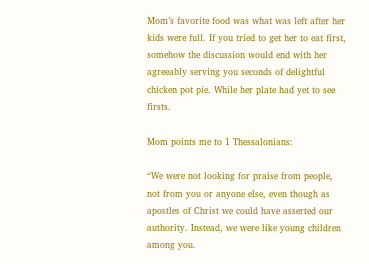Mom’s favorite food was what was left after her kids were full. If you tried to get her to eat first, somehow the discussion would end with her agreeably serving you seconds of delightful chicken pot pie. While her plate had yet to see firsts.

Mom points me to 1 Thessalonians:

“We were not looking for praise from people, not from you or anyone else, even though as apostles of Christ we could have asserted our authority. Instead, we were like young children among you.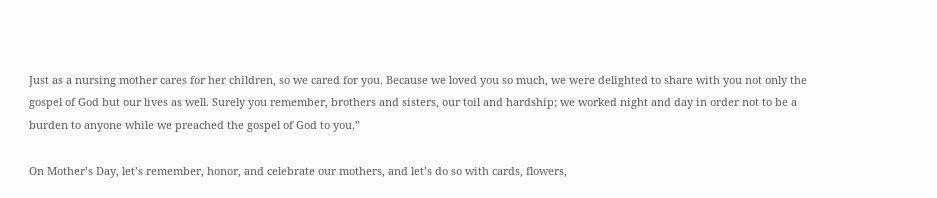Just as a nursing mother cares for her children, so we cared for you. Because we loved you so much, we were delighted to share with you not only the gospel of God but our lives as well. Surely you remember, brothers and sisters, our toil and hardship; we worked night and day in order not to be a burden to anyone while we preached the gospel of God to you.”

On Mother’s Day, let’s remember, honor, and celebrate our mothers, and let’s do so with cards, flowers,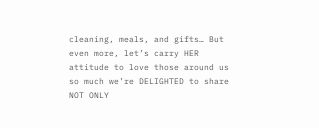cleaning, meals, and gifts… But even more, let’s carry HER attitude to love those around us so much we’re DELIGHTED to share NOT ONLY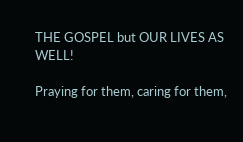THE GOSPEL but OUR LIVES AS WELL!

Praying for them, caring for them,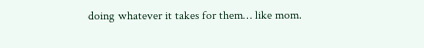doing whatever it takes for them… like mom.